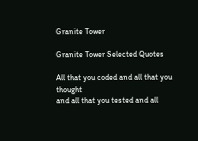Granite Tower

Granite Tower Selected Quotes

All that you coded and all that you thought
and all that you tested and all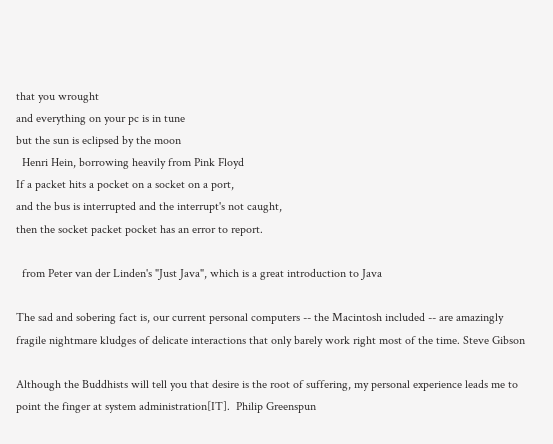that you wrought
and everything on your pc is in tune
but the sun is eclipsed by the moon
  Henri Hein, borrowing heavily from Pink Floyd
If a packet hits a pocket on a socket on a port,
and the bus is interrupted and the interrupt's not caught,
then the socket packet pocket has an error to report.

  from Peter van der Linden's "Just Java", which is a great introduction to Java

The sad and sobering fact is, our current personal computers -- the Macintosh included -- are amazingly fragile nightmare kludges of delicate interactions that only barely work right most of the time. Steve Gibson

Although the Buddhists will tell you that desire is the root of suffering, my personal experience leads me to point the finger at system administration[IT].  Philip Greenspun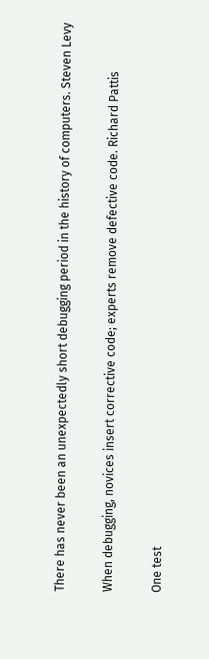There has never been an unexpectedly short debugging period in the history of computers. Steven Levy

When debugging, novices insert corrective code; experts remove defective code. Richard Pattis

One test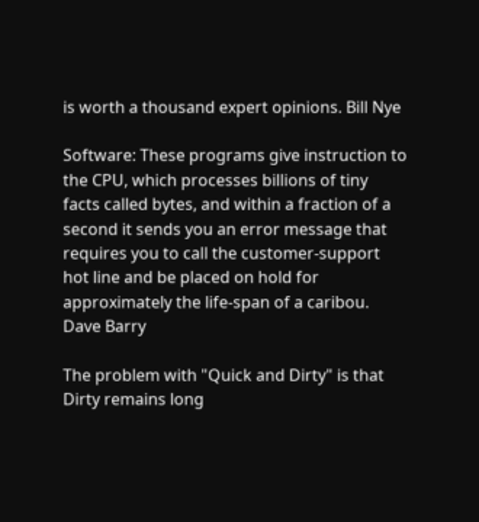is worth a thousand expert opinions. Bill Nye

Software: These programs give instruction to the CPU, which processes billions of tiny facts called bytes, and within a fraction of a second it sends you an error message that requires you to call the customer-support hot line and be placed on hold for approximately the life-span of a caribou. Dave Barry

The problem with "Quick and Dirty" is that Dirty remains long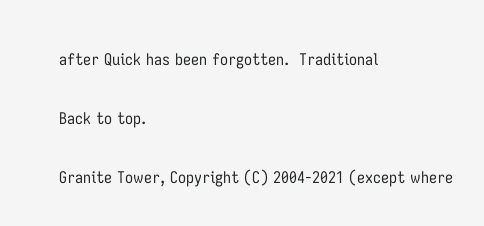after Quick has been forgotten.  Traditional

Back to top.

Granite Tower, Copyright (C) 2004-2021 (except where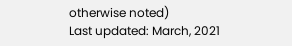otherwise noted)
Last updated: March, 2021